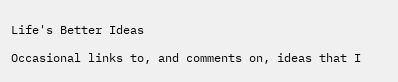Life's Better Ideas

Occasional links to, and comments on, ideas that I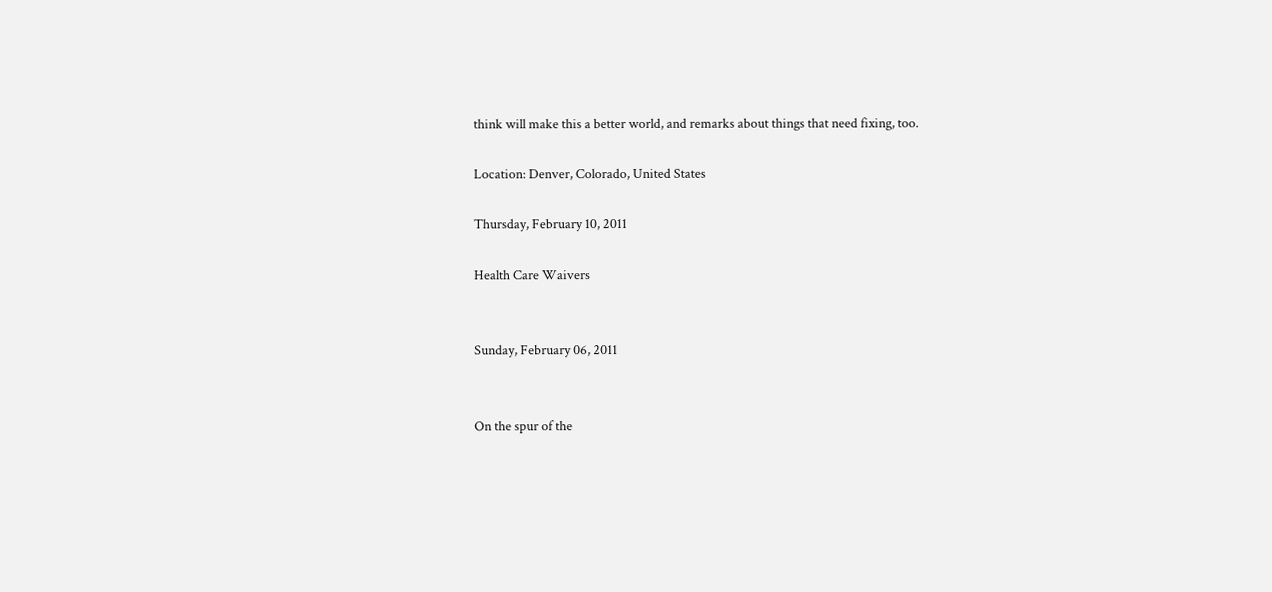think will make this a better world, and remarks about things that need fixing, too.

Location: Denver, Colorado, United States

Thursday, February 10, 2011

Health Care Waivers


Sunday, February 06, 2011


On the spur of the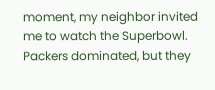moment, my neighbor invited me to watch the Superbowl. Packers dominated, but they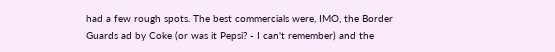had a few rough spots. The best commercials were, IMO, the Border Guards ad by Coke (or was it Pepsi? - I can't remember) and the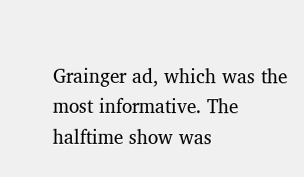Grainger ad, which was the most informative. The halftime show was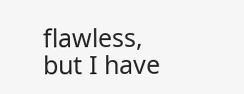flawless, but I have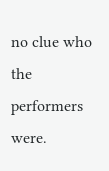no clue who the performers were.